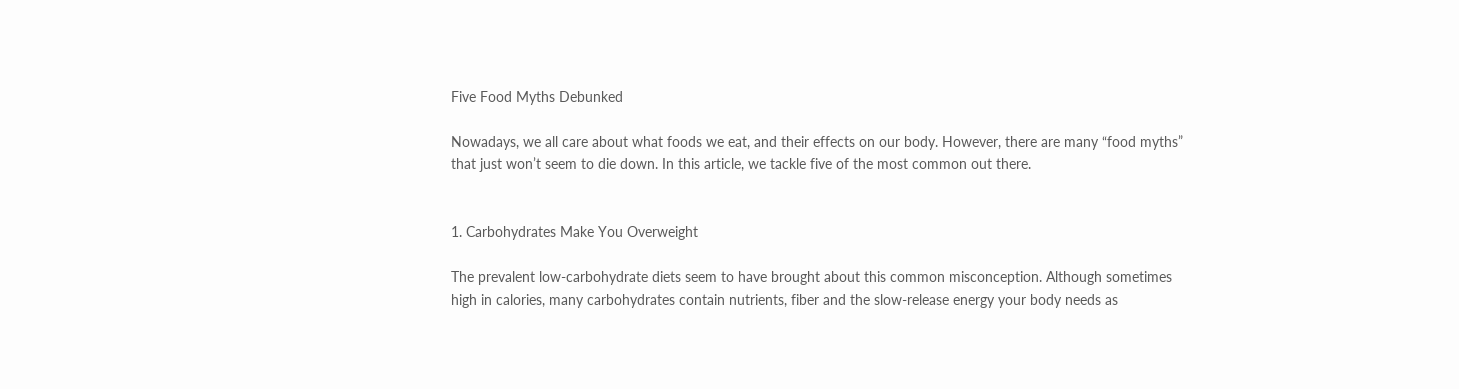Five Food Myths Debunked

Nowadays, we all care about what foods we eat, and their effects on our body. However, there are many “food myths” that just won’t seem to die down. In this article, we tackle five of the most common out there.


1. Carbohydrates Make You Overweight

The prevalent low-carbohydrate diets seem to have brought about this common misconception. Although sometimes high in calories, many carbohydrates contain nutrients, fiber and the slow-release energy your body needs as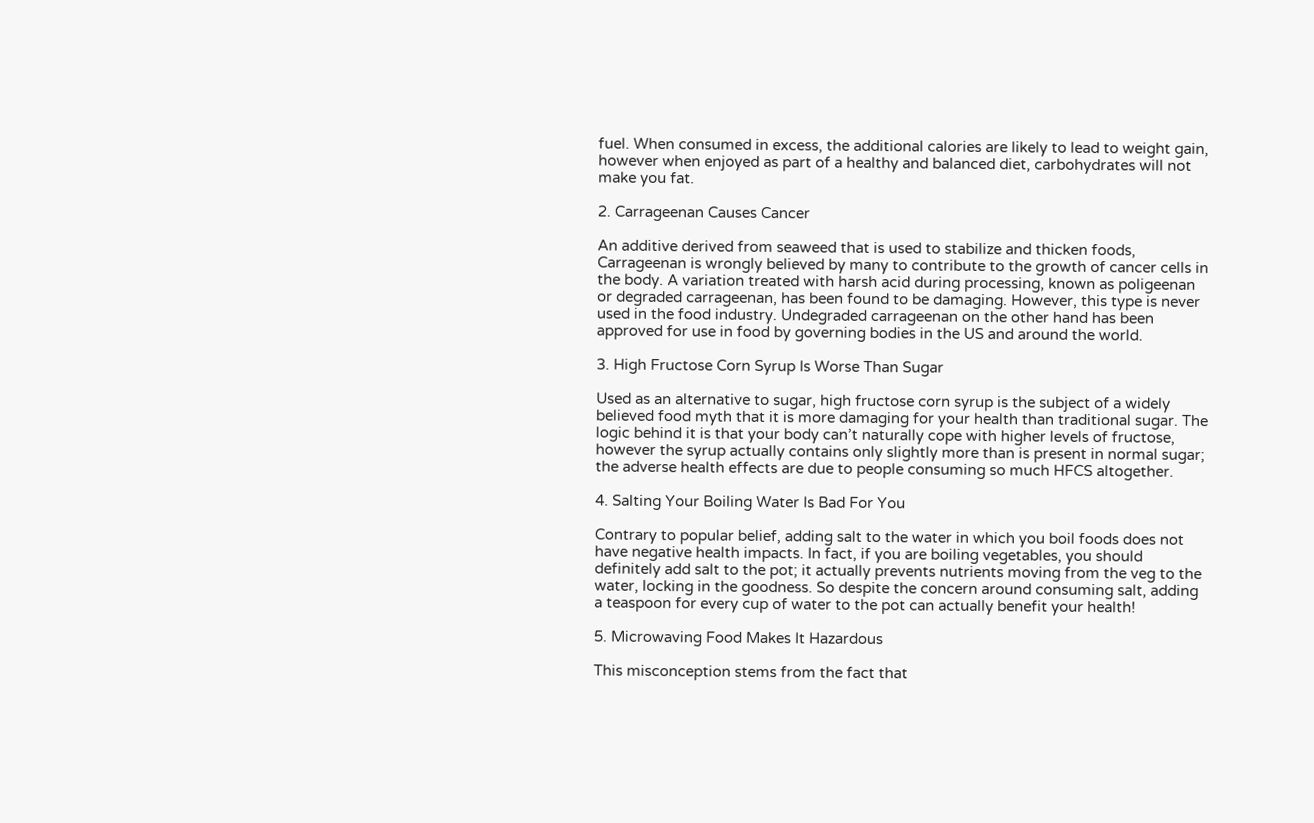fuel. When consumed in excess, the additional calories are likely to lead to weight gain, however when enjoyed as part of a healthy and balanced diet, carbohydrates will not make you fat.

2. Carrageenan Causes Cancer

An additive derived from seaweed that is used to stabilize and thicken foods, Carrageenan is wrongly believed by many to contribute to the growth of cancer cells in the body. A variation treated with harsh acid during processing, known as poligeenan or degraded carrageenan, has been found to be damaging. However, this type is never used in the food industry. Undegraded carrageenan on the other hand has been approved for use in food by governing bodies in the US and around the world.

3. High Fructose Corn Syrup Is Worse Than Sugar

Used as an alternative to sugar, high fructose corn syrup is the subject of a widely believed food myth that it is more damaging for your health than traditional sugar. The logic behind it is that your body can’t naturally cope with higher levels of fructose, however the syrup actually contains only slightly more than is present in normal sugar; the adverse health effects are due to people consuming so much HFCS altogether.

4. Salting Your Boiling Water Is Bad For You

Contrary to popular belief, adding salt to the water in which you boil foods does not have negative health impacts. In fact, if you are boiling vegetables, you should definitely add salt to the pot; it actually prevents nutrients moving from the veg to the water, locking in the goodness. So despite the concern around consuming salt, adding a teaspoon for every cup of water to the pot can actually benefit your health!

5. Microwaving Food Makes It Hazardous

This misconception stems from the fact that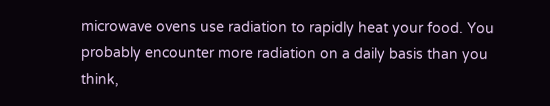microwave ovens use radiation to rapidly heat your food. You probably encounter more radiation on a daily basis than you think,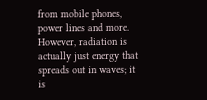from mobile phones, power lines and more. However, radiation is actually just energy that spreads out in waves; it is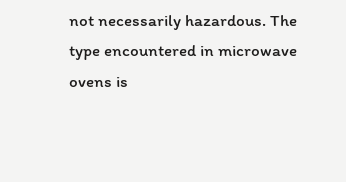not necessarily hazardous. The type encountered in microwave ovens is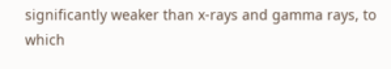significantly weaker than x-rays and gamma rays, to which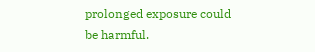prolonged exposure could be harmful.